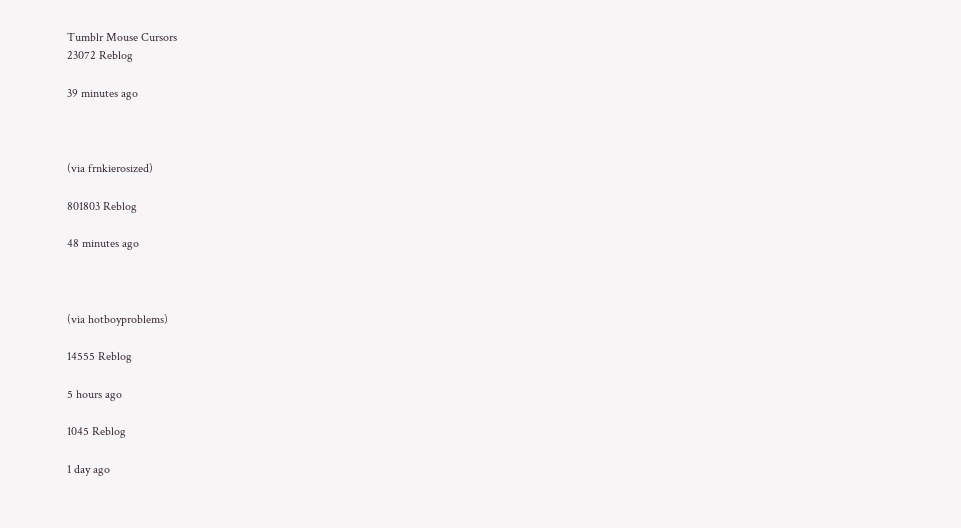Tumblr Mouse Cursors
23072 Reblog

39 minutes ago



(via frnkierosized)

801803 Reblog

48 minutes ago



(via hotboyproblems)

14555 Reblog

5 hours ago

1045 Reblog

1 day ago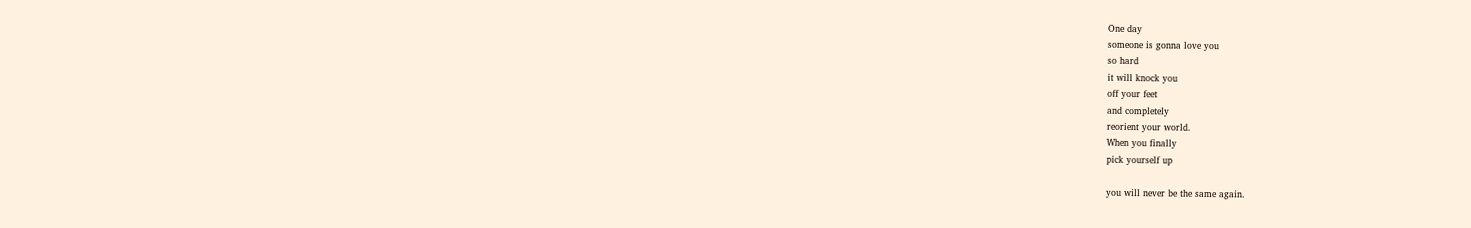One day
someone is gonna love you
so hard
it will knock you
off your feet
and completely
reorient your world.
When you finally
pick yourself up

you will never be the same again.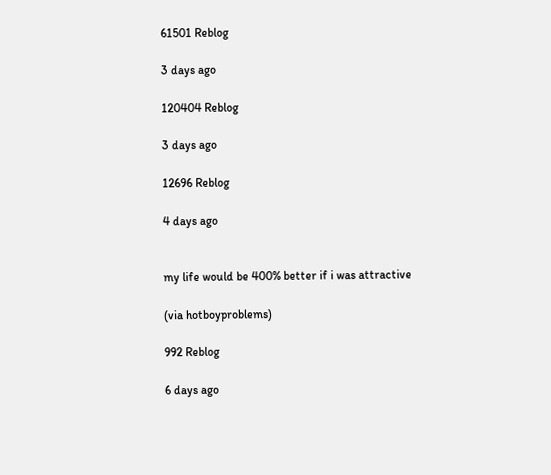61501 Reblog

3 days ago

120404 Reblog

3 days ago

12696 Reblog

4 days ago


my life would be 400% better if i was attractive

(via hotboyproblems)

992 Reblog

6 days ago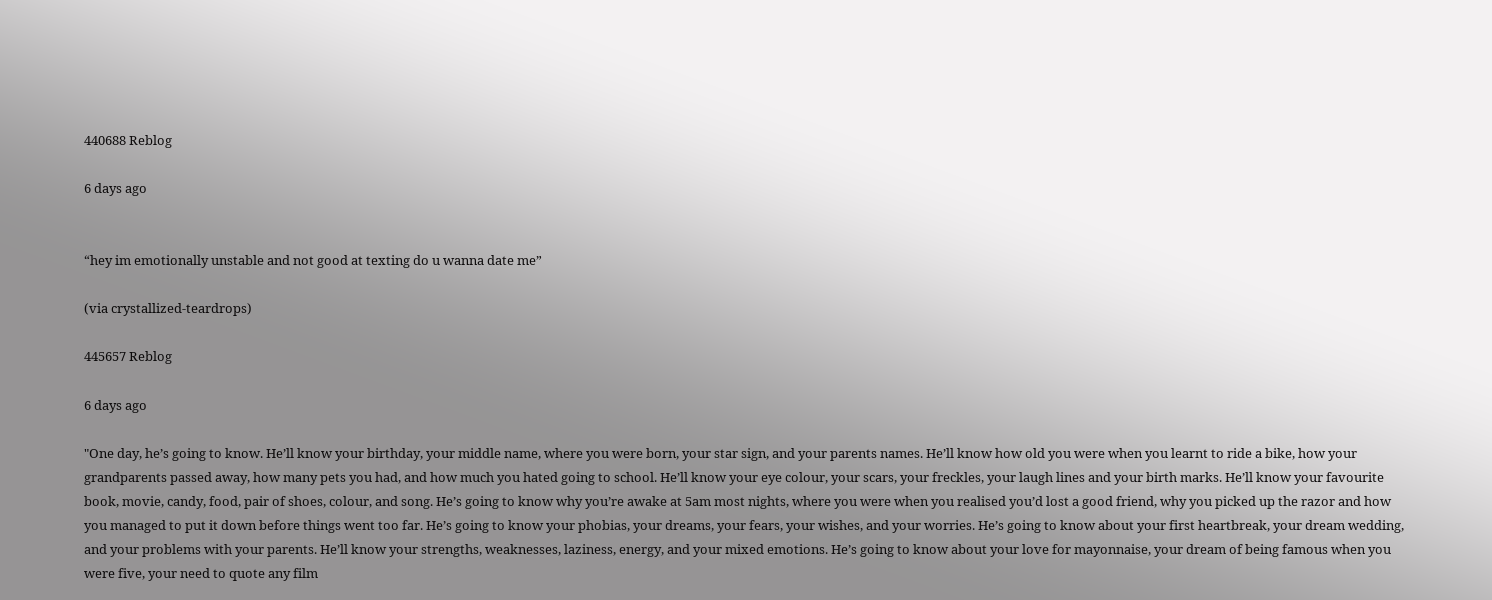440688 Reblog

6 days ago


“hey im emotionally unstable and not good at texting do u wanna date me”

(via crystallized-teardrops)

445657 Reblog

6 days ago

"One day, he’s going to know. He’ll know your birthday, your middle name, where you were born, your star sign, and your parents names. He’ll know how old you were when you learnt to ride a bike, how your grandparents passed away, how many pets you had, and how much you hated going to school. He’ll know your eye colour, your scars, your freckles, your laugh lines and your birth marks. He’ll know your favourite book, movie, candy, food, pair of shoes, colour, and song. He’s going to know why you’re awake at 5am most nights, where you were when you realised you’d lost a good friend, why you picked up the razor and how you managed to put it down before things went too far. He’s going to know your phobias, your dreams, your fears, your wishes, and your worries. He’s going to know about your first heartbreak, your dream wedding, and your problems with your parents. He’ll know your strengths, weaknesses, laziness, energy, and your mixed emotions. He’s going to know about your love for mayonnaise, your dream of being famous when you were five, your need to quote any film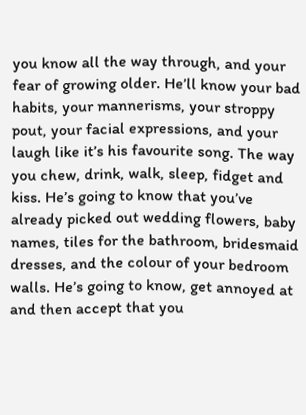you know all the way through, and your fear of growing older. He’ll know your bad habits, your mannerisms, your stroppy pout, your facial expressions, and your laugh like it’s his favourite song. The way you chew, drink, walk, sleep, fidget and kiss. He’s going to know that you’ve already picked out wedding flowers, baby names, tiles for the bathroom, bridesmaid dresses, and the colour of your bedroom walls. He’s going to know, get annoyed at and then accept that you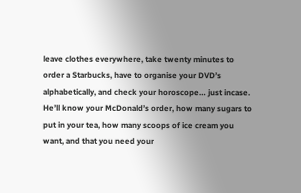leave clothes everywhere, take twenty minutes to order a Starbucks, have to organise your DVD’s alphabetically, and check your horoscope… just incase. He’ll know your McDonald’s order, how many sugars to put in your tea, how many scoops of ice cream you want, and that you need your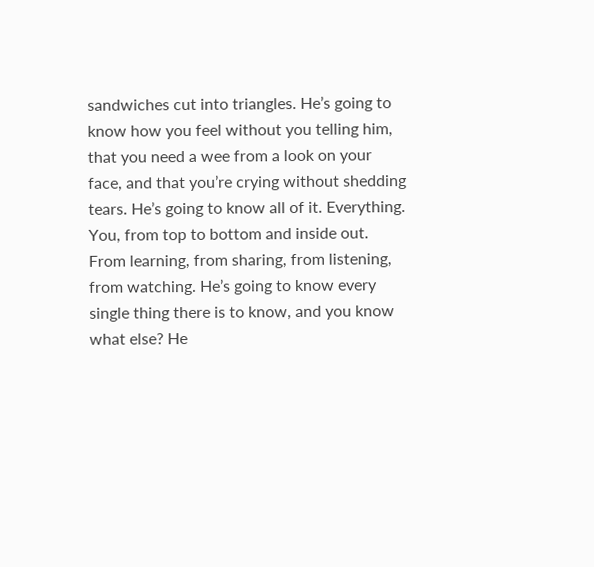sandwiches cut into triangles. He’s going to know how you feel without you telling him, that you need a wee from a look on your face, and that you’re crying without shedding tears. He’s going to know all of it. Everything. You, from top to bottom and inside out. From learning, from sharing, from listening, from watching. He’s going to know every single thing there is to know, and you know what else? He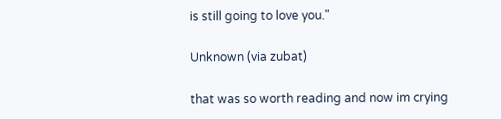is still going to love you."

Unknown (via zubat)

that was so worth reading and now im crying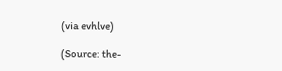(via evhlve)

(Source: the-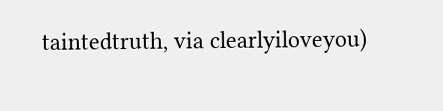taintedtruth, via clearlyiloveyou)